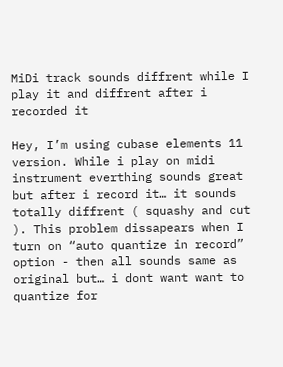MiDi track sounds diffrent while I play it and diffrent after i recorded it

Hey, I’m using cubase elements 11 version. While i play on midi instrument everthing sounds great but after i record it… it sounds totally diffrent ( squashy and cut ). This problem dissapears when I turn on “auto quantize in record” option - then all sounds same as original but… i dont want want to quantize for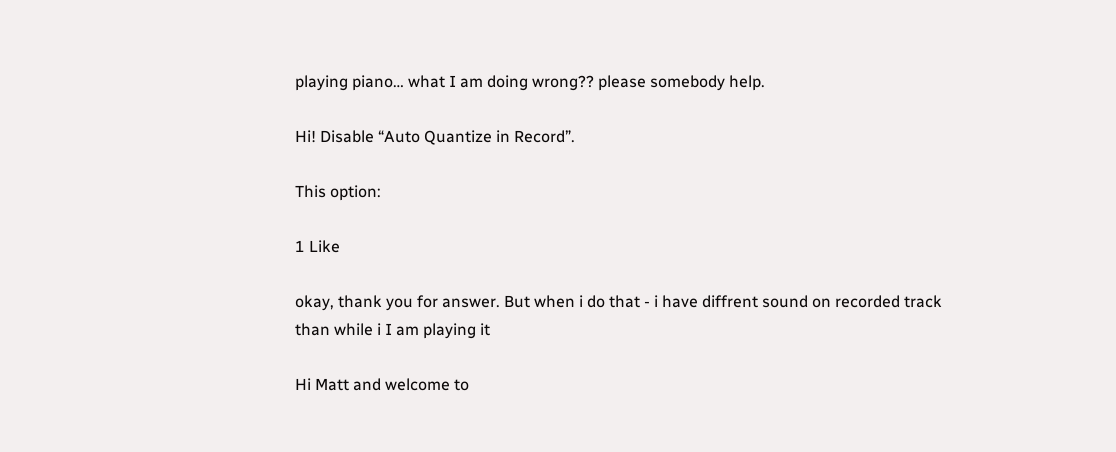playing piano… what I am doing wrong?? please somebody help.

Hi! Disable “Auto Quantize in Record”.

This option:

1 Like

okay, thank you for answer. But when i do that - i have diffrent sound on recorded track than while i I am playing it

Hi Matt and welcome to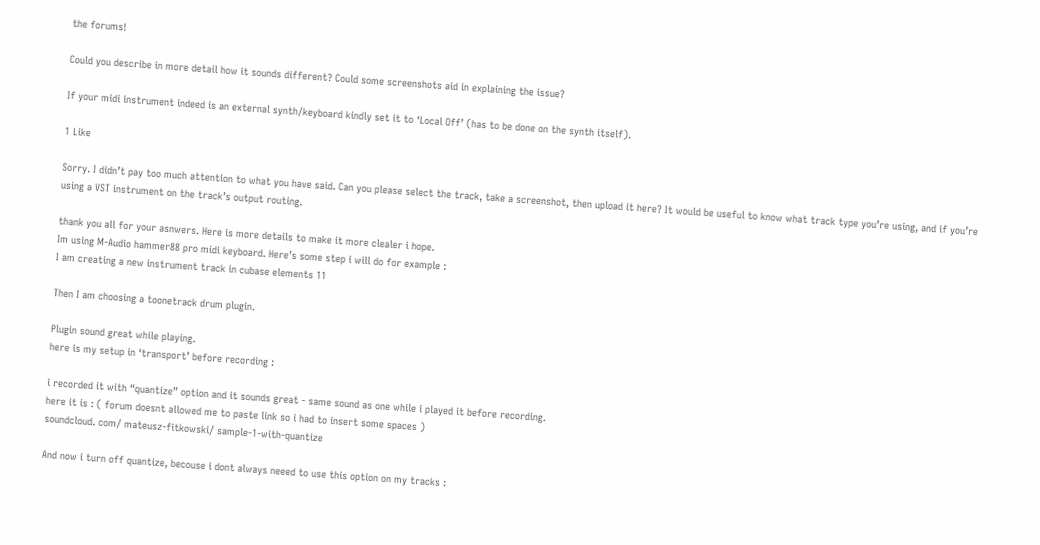the forums!

Could you describe in more detail how it sounds different? Could some screenshots aid in explaining the issue?

If your midi instrument indeed is an external synth/keyboard kindly set it to ‘Local Off’ (has to be done on the synth itself).

1 Like

Sorry. I didn’t pay too much attention to what you have said. Can you please select the track, take a screenshot, then upload it here? It would be useful to know what track type you’re using, and if you’re using a VST instrument on the track’s output routing.

thank you all for your asnwers. Here is more details to make it more clealer i hope.
Im using M-Audio hammer88 pro midi keyboard. Here’s some step i will do for example :
I am creating a new instrument track in cubase elements 11

Then I am choosing a toonetrack drum plugin.

Plugin sound great while playing.
here is my setup in ‘transport’ before recording :

i recorded it with “quantize” option and it sounds great - same sound as one while i played it before recording.
here it is : ( forum doesnt allowed me to paste link so i had to insert some spaces )
soundcloud. com/ mateusz-fitkowski/ sample-1-with-quantize

And now i turn off quantize, becouse i dont always neeed to use this option on my tracks :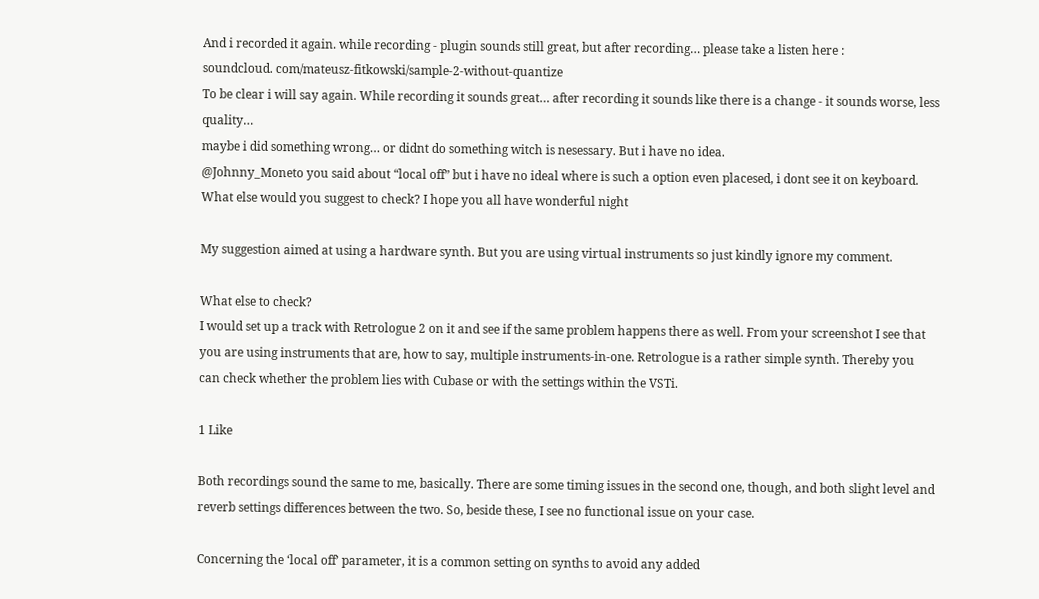And i recorded it again. while recording - plugin sounds still great, but after recording… please take a listen here :
soundcloud. com/mateusz-fitkowski/sample-2-without-quantize
To be clear i will say again. While recording it sounds great… after recording it sounds like there is a change - it sounds worse, less quality…
maybe i did something wrong… or didnt do something witch is nesessary. But i have no idea.
@Johnny_Moneto you said about “local off” but i have no ideal where is such a option even placesed, i dont see it on keyboard.
What else would you suggest to check? I hope you all have wonderful night

My suggestion aimed at using a hardware synth. But you are using virtual instruments so just kindly ignore my comment.

What else to check?
I would set up a track with Retrologue 2 on it and see if the same problem happens there as well. From your screenshot I see that you are using instruments that are, how to say, multiple instruments-in-one. Retrologue is a rather simple synth. Thereby you can check whether the problem lies with Cubase or with the settings within the VSTi.

1 Like

Both recordings sound the same to me, basically. There are some timing issues in the second one, though, and both slight level and reverb settings differences between the two. So, beside these, I see no functional issue on your case.

Concerning the ‘local off’ parameter, it is a common setting on synths to avoid any added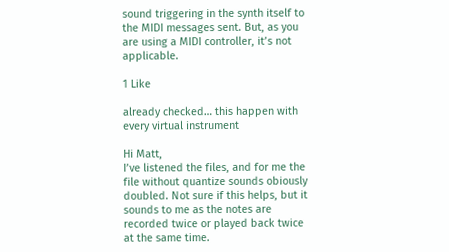sound triggering in the synth itself to the MIDI messages sent. But, as you are using a MIDI controller, it’s not applicable.

1 Like

already checked… this happen with every virtual instrument

Hi Matt,
I’ve listened the files, and for me the file without quantize sounds obiously doubled. Not sure if this helps, but it sounds to me as the notes are recorded twice or played back twice at the same time.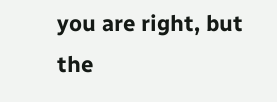you are right, but the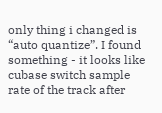only thing i changed is “auto quantize”. I found something - it looks like cubase switch sample rate of the track after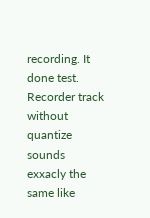recording. It done test. Recorder track without quantize sounds exxacly the same like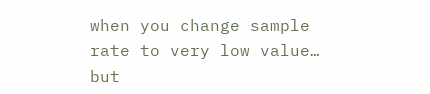when you change sample rate to very low value… but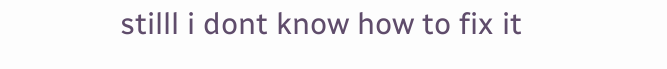stilll i dont know how to fix it